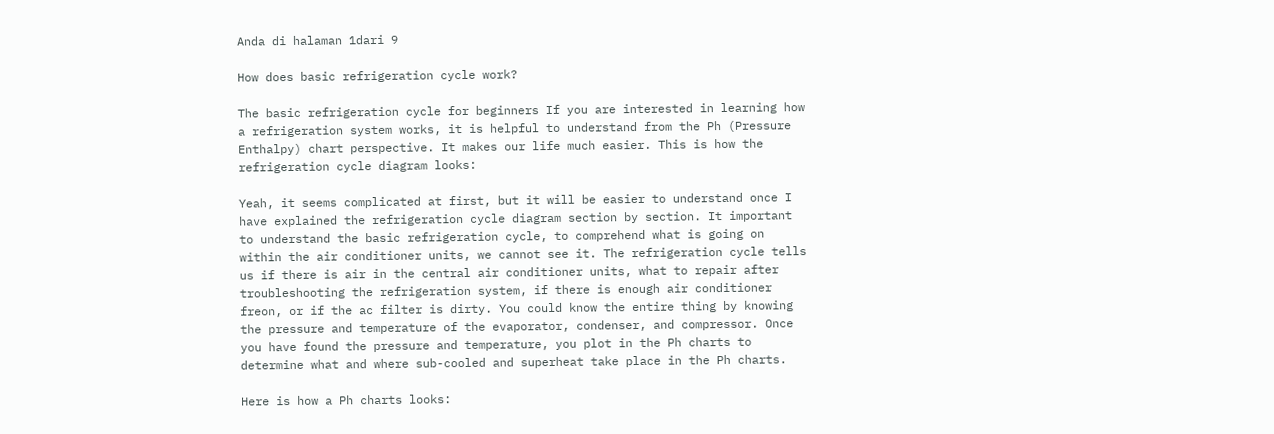Anda di halaman 1dari 9

How does basic refrigeration cycle work?

The basic refrigeration cycle for beginners If you are interested in learning how a refrigeration system works, it is helpful to understand from the Ph (Pressure Enthalpy) chart perspective. It makes our life much easier. This is how the refrigeration cycle diagram looks:

Yeah, it seems complicated at first, but it will be easier to understand once I have explained the refrigeration cycle diagram section by section. It important to understand the basic refrigeration cycle, to comprehend what is going on within the air conditioner units, we cannot see it. The refrigeration cycle tells us if there is air in the central air conditioner units, what to repair after troubleshooting the refrigeration system, if there is enough air conditioner freon, or if the ac filter is dirty. You could know the entire thing by knowing the pressure and temperature of the evaporator, condenser, and compressor. Once you have found the pressure and temperature, you plot in the Ph charts to determine what and where sub-cooled and superheat take place in the Ph charts.

Here is how a Ph charts looks: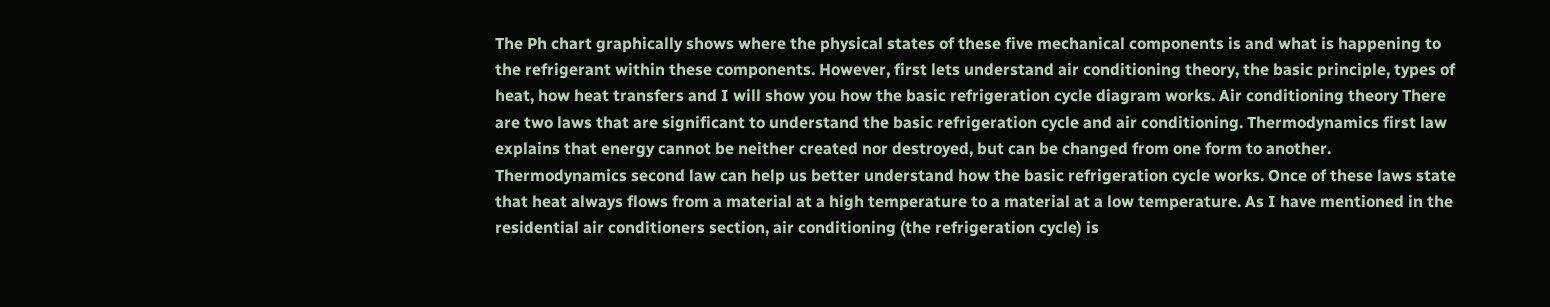The Ph chart graphically shows where the physical states of these five mechanical components is and what is happening to the refrigerant within these components. However, first lets understand air conditioning theory, the basic principle, types of heat, how heat transfers and I will show you how the basic refrigeration cycle diagram works. Air conditioning theory There are two laws that are significant to understand the basic refrigeration cycle and air conditioning. Thermodynamics first law explains that energy cannot be neither created nor destroyed, but can be changed from one form to another. Thermodynamics second law can help us better understand how the basic refrigeration cycle works. Once of these laws state that heat always flows from a material at a high temperature to a material at a low temperature. As I have mentioned in the residential air conditioners section, air conditioning (the refrigeration cycle) is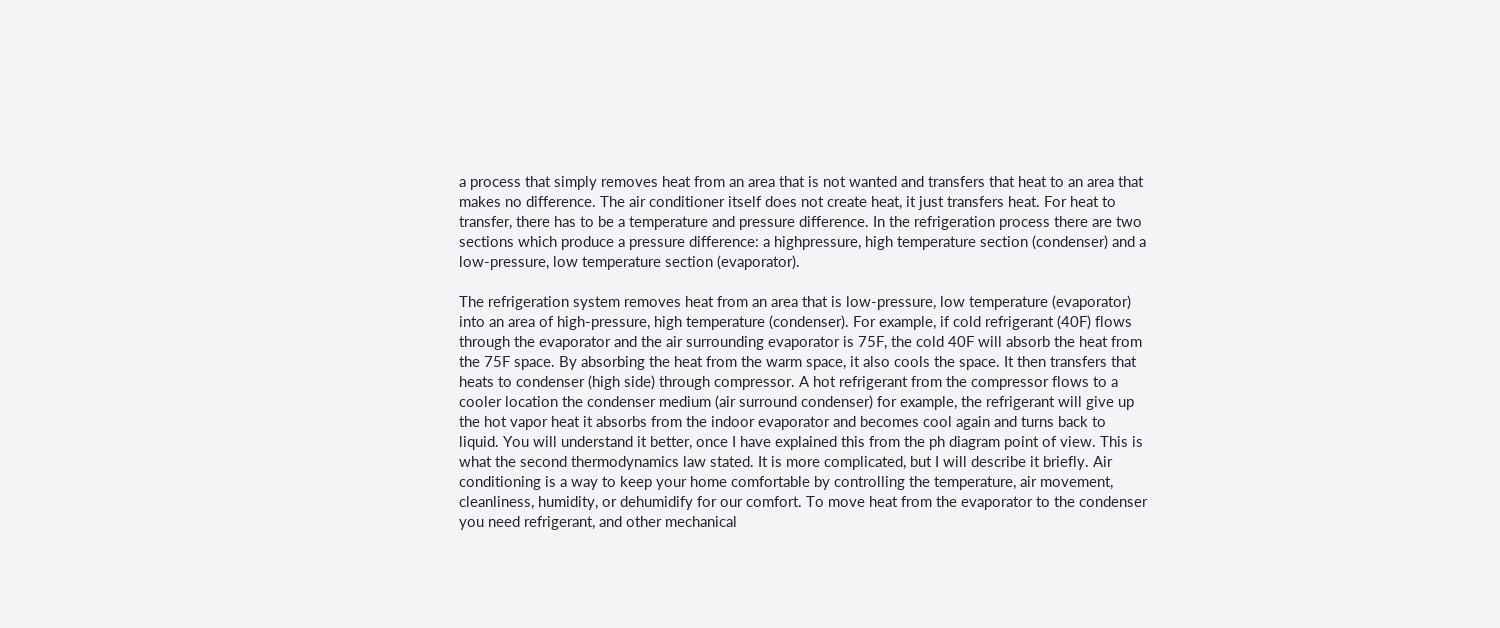a process that simply removes heat from an area that is not wanted and transfers that heat to an area that makes no difference. The air conditioner itself does not create heat, it just transfers heat. For heat to transfer, there has to be a temperature and pressure difference. In the refrigeration process there are two sections which produce a pressure difference: a highpressure, high temperature section (condenser) and a low-pressure, low temperature section (evaporator).

The refrigeration system removes heat from an area that is low-pressure, low temperature (evaporator) into an area of high-pressure, high temperature (condenser). For example, if cold refrigerant (40F) flows through the evaporator and the air surrounding evaporator is 75F, the cold 40F will absorb the heat from the 75F space. By absorbing the heat from the warm space, it also cools the space. It then transfers that heats to condenser (high side) through compressor. A hot refrigerant from the compressor flows to a cooler location the condenser medium (air surround condenser) for example, the refrigerant will give up the hot vapor heat it absorbs from the indoor evaporator and becomes cool again and turns back to liquid. You will understand it better, once I have explained this from the ph diagram point of view. This is what the second thermodynamics law stated. It is more complicated, but I will describe it briefly. Air conditioning is a way to keep your home comfortable by controlling the temperature, air movement, cleanliness, humidity, or dehumidify for our comfort. To move heat from the evaporator to the condenser you need refrigerant, and other mechanical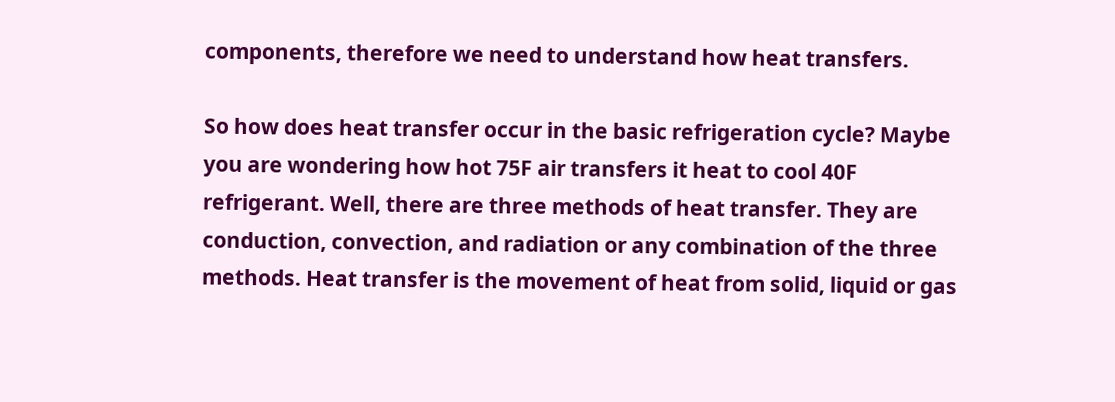components, therefore we need to understand how heat transfers.

So how does heat transfer occur in the basic refrigeration cycle? Maybe you are wondering how hot 75F air transfers it heat to cool 40F refrigerant. Well, there are three methods of heat transfer. They are conduction, convection, and radiation or any combination of the three methods. Heat transfer is the movement of heat from solid, liquid or gas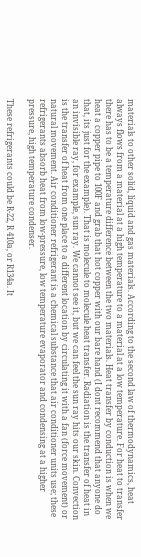materials to other solid, liquid and gas materials. According to the second law of thermodynamics, heat always flows from a material at a high temperature to a material at a low temperature. For heat to transfer there has to be a temperature difference between the two materials. Heat transfer by conduction is when we heat a copper pipe to 100F and grab that hot copper with our bare hand (I dont recommend that anyone do that, its just for the example). That is molecule to molecule heat transfer. Radiation is the transfer of heat in an invisible ray, for example, sun ray. We cannot see it, but we can feel the sun ray hits our skin. Convection is the transfer of heat from one place to a different location by circulating it with a fan (force movement) or natural movement. Air conditioner refrigerant is a chemical substance that air conditioner units use; these refrigerants absorb heat from low-pressure, low temperature evaporator and condensing at a higher pressure, high temperature condenser.

These refrigerants could be R-22, R 410a, or R134a. It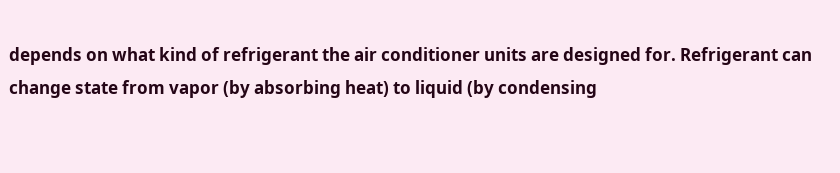depends on what kind of refrigerant the air conditioner units are designed for. Refrigerant can change state from vapor (by absorbing heat) to liquid (by condensing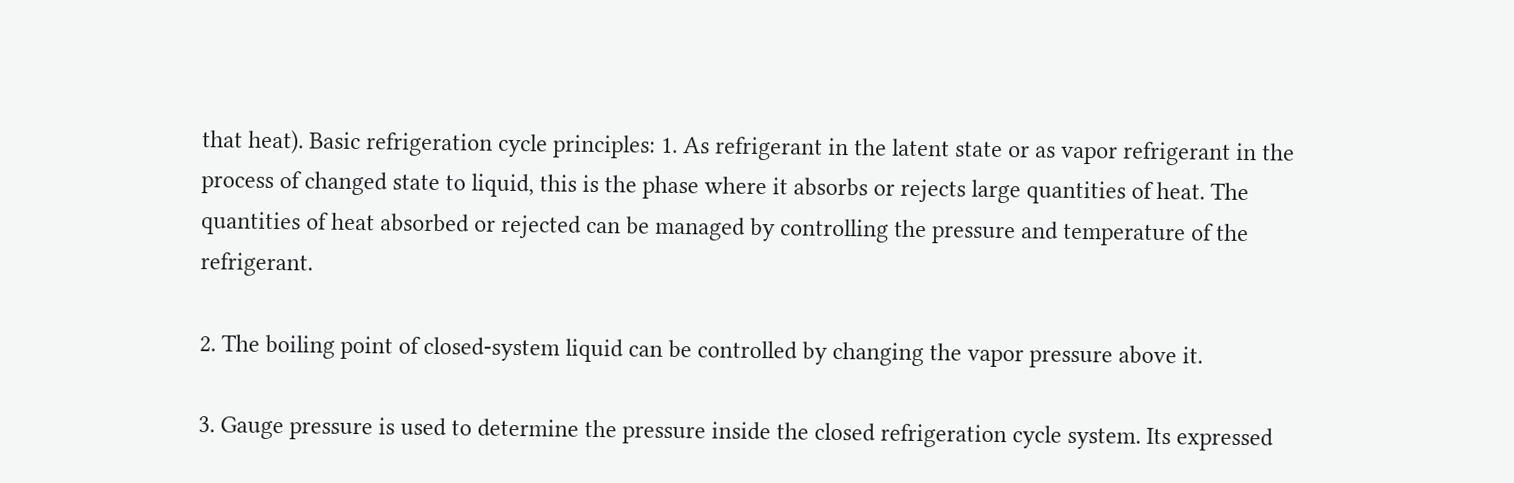that heat). Basic refrigeration cycle principles: 1. As refrigerant in the latent state or as vapor refrigerant in the process of changed state to liquid, this is the phase where it absorbs or rejects large quantities of heat. The quantities of heat absorbed or rejected can be managed by controlling the pressure and temperature of the refrigerant.

2. The boiling point of closed-system liquid can be controlled by changing the vapor pressure above it.

3. Gauge pressure is used to determine the pressure inside the closed refrigeration cycle system. Its expressed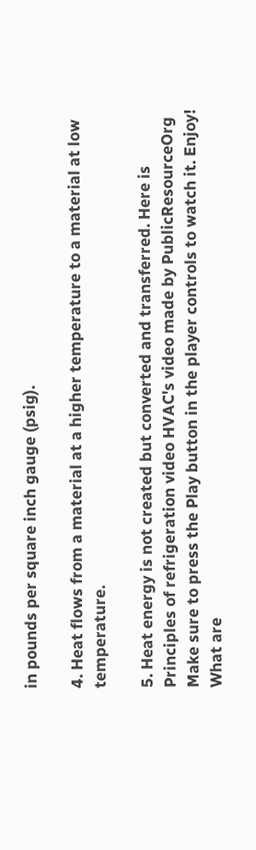in pounds per square inch gauge (psig).

4. Heat flows from a material at a higher temperature to a material at low temperature.

5. Heat energy is not created but converted and transferred. Here is Principles of refrigeration video HVAC's video made by PublicResourceOrg Make sure to press the Play button in the player controls to watch it. Enjoy! What are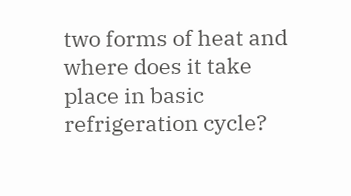two forms of heat and where does it take place in basic refrigeration cycle?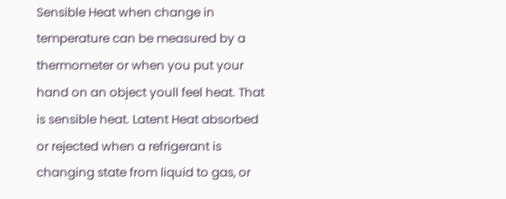Sensible Heat when change in temperature can be measured by a thermometer or when you put your hand on an object youll feel heat. That is sensible heat. Latent Heat absorbed or rejected when a refrigerant is changing state from liquid to gas, or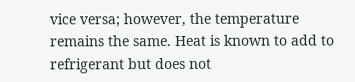vice versa; however, the temperature remains the same. Heat is known to add to refrigerant but does not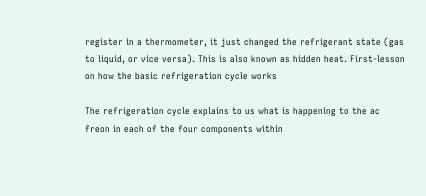register in a thermometer, it just changed the refrigerant state (gas to liquid, or vice versa). This is also known as hidden heat. First-lesson on how the basic refrigeration cycle works

The refrigeration cycle explains to us what is happening to the ac freon in each of the four components within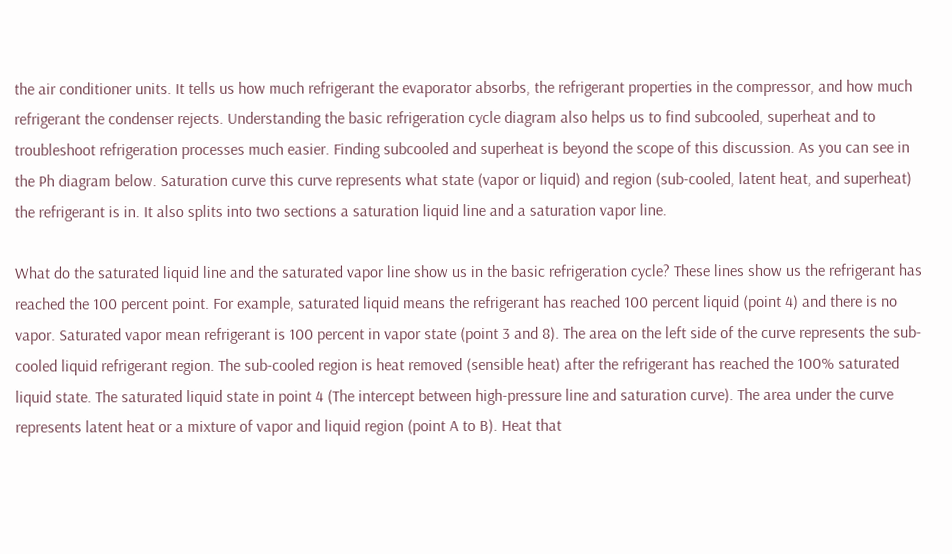the air conditioner units. It tells us how much refrigerant the evaporator absorbs, the refrigerant properties in the compressor, and how much refrigerant the condenser rejects. Understanding the basic refrigeration cycle diagram also helps us to find subcooled, superheat and to troubleshoot refrigeration processes much easier. Finding subcooled and superheat is beyond the scope of this discussion. As you can see in the Ph diagram below. Saturation curve this curve represents what state (vapor or liquid) and region (sub-cooled, latent heat, and superheat) the refrigerant is in. It also splits into two sections a saturation liquid line and a saturation vapor line.

What do the saturated liquid line and the saturated vapor line show us in the basic refrigeration cycle? These lines show us the refrigerant has reached the 100 percent point. For example, saturated liquid means the refrigerant has reached 100 percent liquid (point 4) and there is no vapor. Saturated vapor mean refrigerant is 100 percent in vapor state (point 3 and 8). The area on the left side of the curve represents the sub-cooled liquid refrigerant region. The sub-cooled region is heat removed (sensible heat) after the refrigerant has reached the 100% saturated liquid state. The saturated liquid state in point 4 (The intercept between high-pressure line and saturation curve). The area under the curve represents latent heat or a mixture of vapor and liquid region (point A to B). Heat that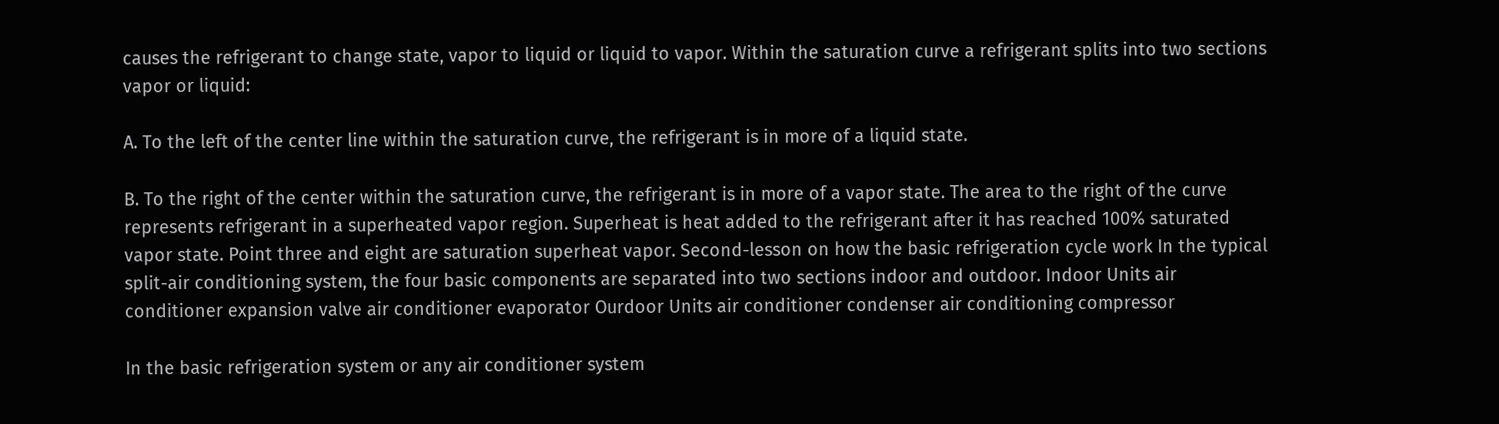causes the refrigerant to change state, vapor to liquid or liquid to vapor. Within the saturation curve a refrigerant splits into two sections vapor or liquid:

A. To the left of the center line within the saturation curve, the refrigerant is in more of a liquid state.

B. To the right of the center within the saturation curve, the refrigerant is in more of a vapor state. The area to the right of the curve represents refrigerant in a superheated vapor region. Superheat is heat added to the refrigerant after it has reached 100% saturated vapor state. Point three and eight are saturation superheat vapor. Second-lesson on how the basic refrigeration cycle work In the typical split-air conditioning system, the four basic components are separated into two sections indoor and outdoor. Indoor Units air conditioner expansion valve air conditioner evaporator Ourdoor Units air conditioner condenser air conditioning compressor

In the basic refrigeration system or any air conditioner system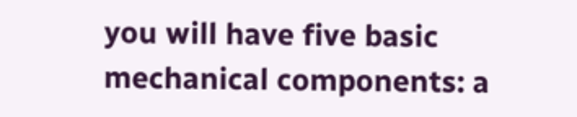you will have five basic mechanical components: a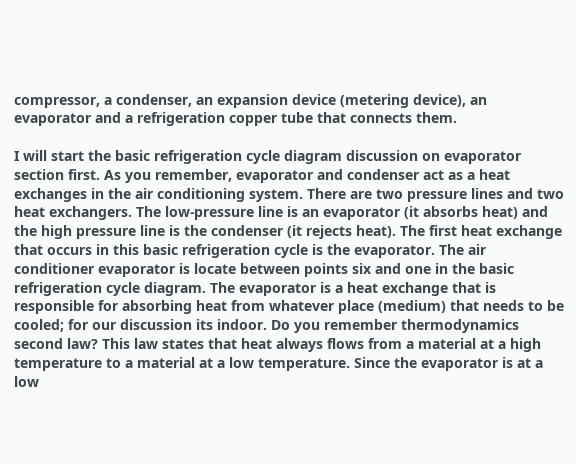compressor, a condenser, an expansion device (metering device), an evaporator and a refrigeration copper tube that connects them.

I will start the basic refrigeration cycle diagram discussion on evaporator section first. As you remember, evaporator and condenser act as a heat exchanges in the air conditioning system. There are two pressure lines and two heat exchangers. The low-pressure line is an evaporator (it absorbs heat) and the high pressure line is the condenser (it rejects heat). The first heat exchange that occurs in this basic refrigeration cycle is the evaporator. The air conditioner evaporator is locate between points six and one in the basic refrigeration cycle diagram. The evaporator is a heat exchange that is responsible for absorbing heat from whatever place (medium) that needs to be cooled; for our discussion its indoor. Do you remember thermodynamics second law? This law states that heat always flows from a material at a high temperature to a material at a low temperature. Since the evaporator is at a low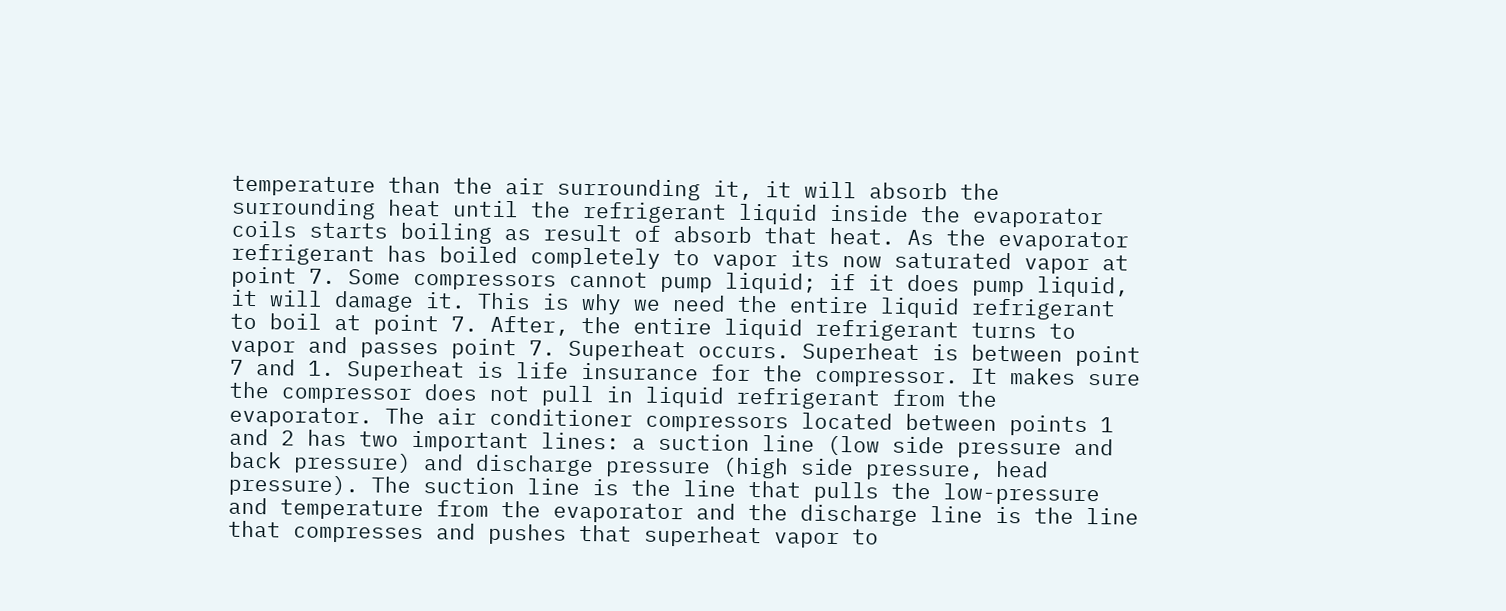temperature than the air surrounding it, it will absorb the surrounding heat until the refrigerant liquid inside the evaporator coils starts boiling as result of absorb that heat. As the evaporator refrigerant has boiled completely to vapor its now saturated vapor at point 7. Some compressors cannot pump liquid; if it does pump liquid, it will damage it. This is why we need the entire liquid refrigerant to boil at point 7. After, the entire liquid refrigerant turns to vapor and passes point 7. Superheat occurs. Superheat is between point 7 and 1. Superheat is life insurance for the compressor. It makes sure the compressor does not pull in liquid refrigerant from the evaporator. The air conditioner compressors located between points 1 and 2 has two important lines: a suction line (low side pressure and back pressure) and discharge pressure (high side pressure, head pressure). The suction line is the line that pulls the low-pressure and temperature from the evaporator and the discharge line is the line that compresses and pushes that superheat vapor to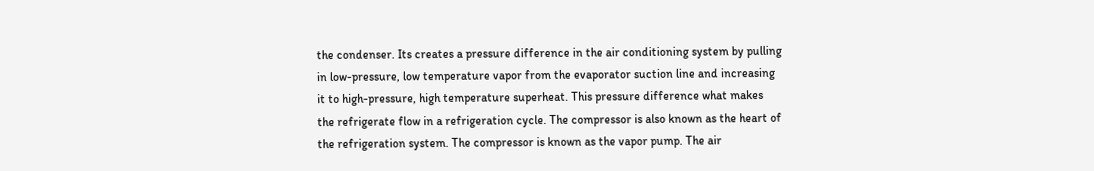the condenser. Its creates a pressure difference in the air conditioning system by pulling in low-pressure, low temperature vapor from the evaporator suction line and increasing it to high-pressure, high temperature superheat. This pressure difference what makes the refrigerate flow in a refrigeration cycle. The compressor is also known as the heart of the refrigeration system. The compressor is known as the vapor pump. The air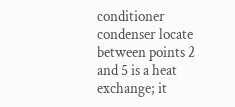conditioner condenser locate between points 2 and 5 is a heat exchange; it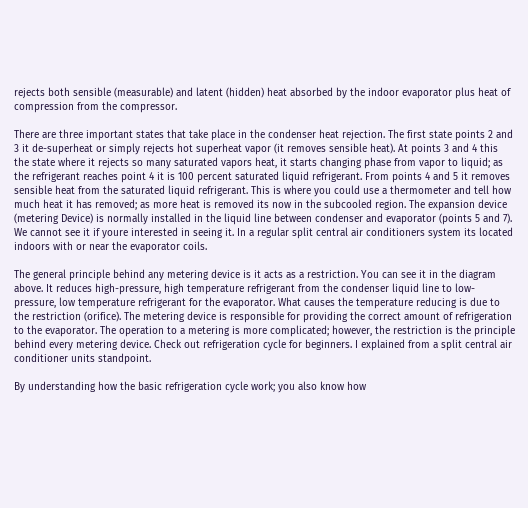rejects both sensible (measurable) and latent (hidden) heat absorbed by the indoor evaporator plus heat of compression from the compressor.

There are three important states that take place in the condenser heat rejection. The first state points 2 and 3 it de-superheat or simply rejects hot superheat vapor (it removes sensible heat). At points 3 and 4 this the state where it rejects so many saturated vapors heat, it starts changing phase from vapor to liquid; as the refrigerant reaches point 4 it is 100 percent saturated liquid refrigerant. From points 4 and 5 it removes sensible heat from the saturated liquid refrigerant. This is where you could use a thermometer and tell how much heat it has removed; as more heat is removed its now in the subcooled region. The expansion device (metering Device) is normally installed in the liquid line between condenser and evaporator (points 5 and 7). We cannot see it if youre interested in seeing it. In a regular split central air conditioners system its located indoors with or near the evaporator coils.

The general principle behind any metering device is it acts as a restriction. You can see it in the diagram above. It reduces high-pressure, high temperature refrigerant from the condenser liquid line to low-pressure, low temperature refrigerant for the evaporator. What causes the temperature reducing is due to the restriction (orifice). The metering device is responsible for providing the correct amount of refrigeration to the evaporator. The operation to a metering is more complicated; however, the restriction is the principle behind every metering device. Check out refrigeration cycle for beginners. I explained from a split central air conditioner units standpoint.

By understanding how the basic refrigeration cycle work; you also know how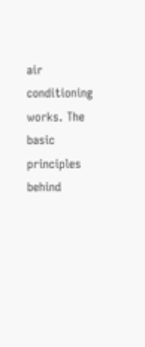air conditioning works. The basic principles behind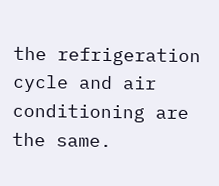the refrigeration cycle and air conditioning are the same.